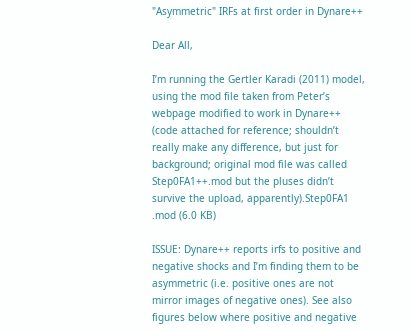"Asymmetric" IRFs at first order in Dynare++

Dear All,

I’m running the Gertler Karadi (2011) model, using the mod file taken from Peter’s webpage modified to work in Dynare++ (code attached for reference; shouldn’t really make any difference, but just for background; original mod file was called Step0FA1++.mod but the pluses didn’t survive the upload, apparently).Step0FA1 .mod (6.0 KB)

ISSUE: Dynare++ reports irfs to positive and negative shocks and I’m finding them to be asymmetric (i.e. positive ones are not mirror images of negative ones). See also figures below where positive and negative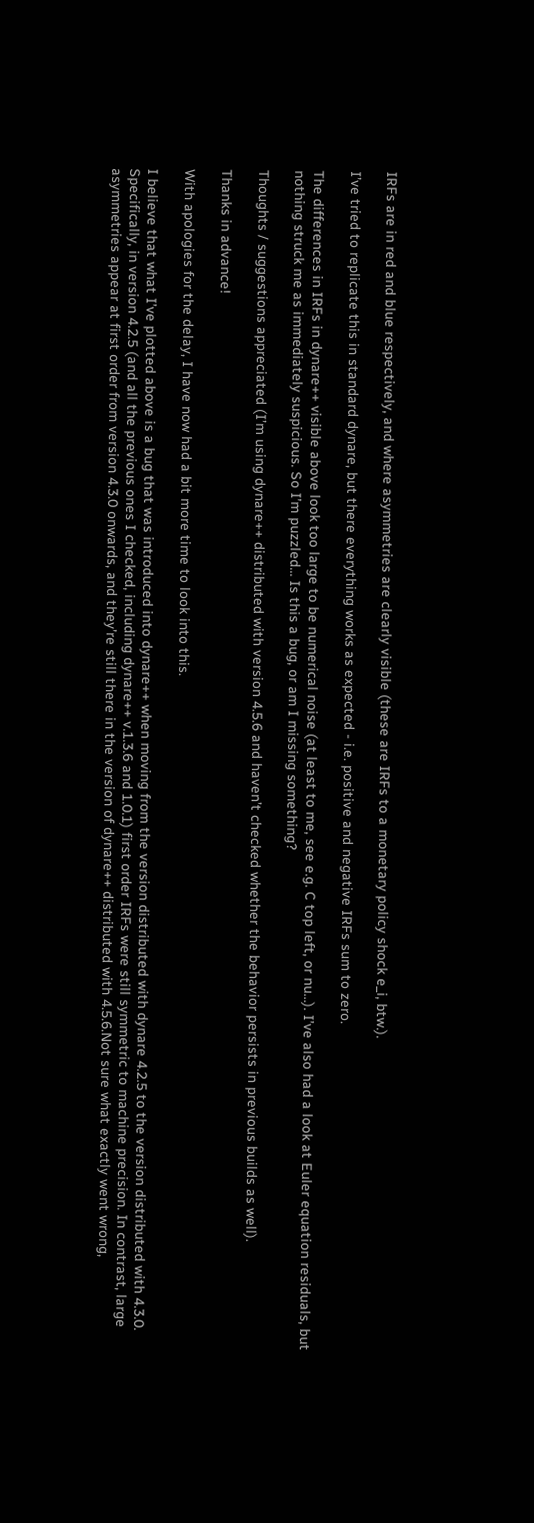IRFs are in red and blue respectively, and where asymmetries are clearly visible (these are IRFs to a monetary policy shock e_i, btw.).

I’ve tried to replicate this in standard dynare, but there everything works as expected - i.e. positive and negative IRFs sum to zero.

The differences in IRFs in dynare++ visible above look too large to be numerical noise (at least to me, see e.g. C top left, or nu…). I’ve also had a look at Euler equation residuals, but nothing struck me as immediately suspicious. So I’m puzzled… Is this a bug, or am I missing something?

Thoughts / suggestions appreciated (I’m using dynare++ distributed with version 4.5.6 and haven’t checked whether the behavior persists in previous builds as well).

Thanks in advance!

With apologies for the delay, I have now had a bit more time to look into this.

I believe that what I’ve plotted above is a bug that was introduced into dynare++ when moving from the version distributed with dynare 4.2.5 to the version distributed with 4.3.0. Specifically, in version 4.2.5 (and all the previous ones I checked, including dynare++ v.1.3.6 and 1.0.1) first order IRFs were still symmetric to machine precision. In contrast, large asymmetries appear at first order from version 4.3.0 onwards, and they’re still there in the version of dynare++ distributed with 4.5.6.Not sure what exactly went wrong,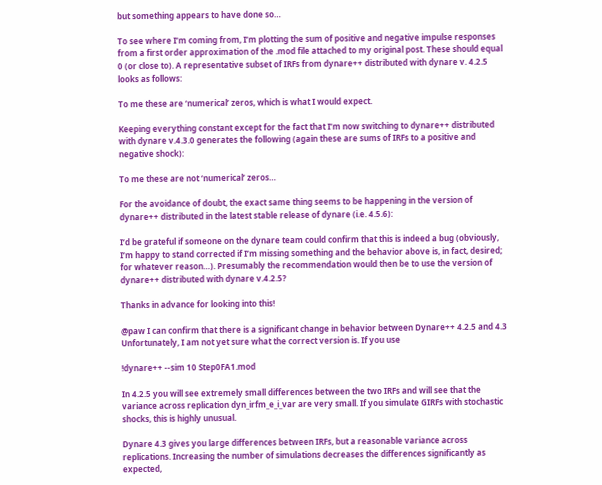but something appears to have done so…

To see where I’m coming from, I’m plotting the sum of positive and negative impulse responses from a first order approximation of the .mod file attached to my original post. These should equal 0 (or close to). A representative subset of IRFs from dynare++ distributed with dynare v. 4.2.5 looks as follows:

To me these are ‘numerical’ zeros, which is what I would expect.

Keeping everything constant except for the fact that I’m now switching to dynare++ distributed with dynare v.4.3.0 generates the following (again these are sums of IRFs to a positive and negative shock):

To me these are not ‘numerical’ zeros…

For the avoidance of doubt, the exact same thing seems to be happening in the version of dynare++ distributed in the latest stable release of dynare (i.e. 4.5.6):

I’d be grateful if someone on the dynare team could confirm that this is indeed a bug (obviously, I’m happy to stand corrected if I’m missing something and the behavior above is, in fact, desired; for whatever reason…). Presumably the recommendation would then be to use the version of dynare++ distributed with dynare v.4.2.5?

Thanks in advance for looking into this!

@paw I can confirm that there is a significant change in behavior between Dynare++ 4.2.5 and 4.3
Unfortunately, I am not yet sure what the correct version is. If you use

!dynare++ --sim 10 Step0FA1.mod

In 4.2.5 you will see extremely small differences between the two IRFs and will see that the variance across replication dyn_irfm_e_i_var are very small. If you simulate GIRFs with stochastic shocks, this is highly unusual.

Dynare 4.3 gives you large differences between IRFs, but a reasonable variance across replications. Increasing the number of simulations decreases the differences significantly as expected,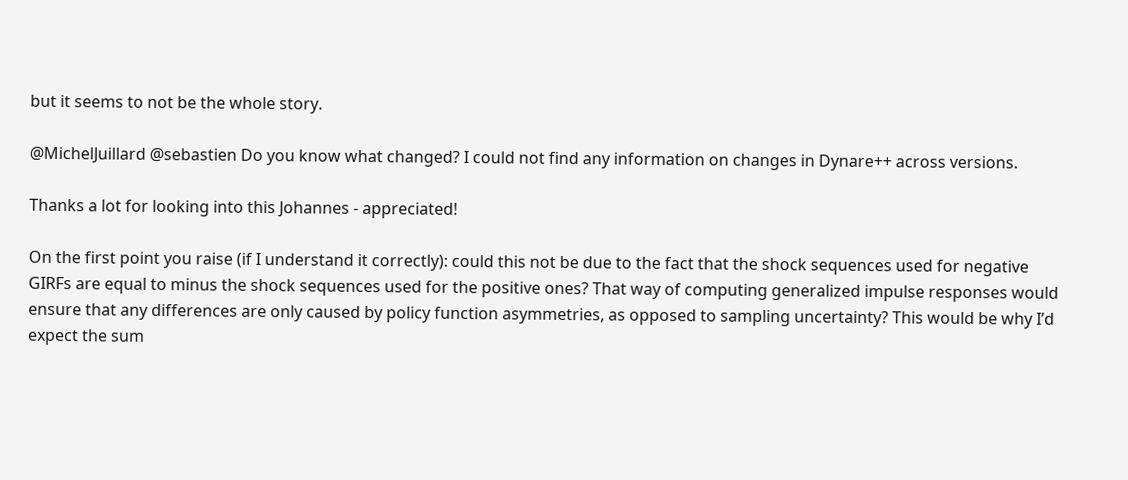but it seems to not be the whole story.

@MichelJuillard @sebastien Do you know what changed? I could not find any information on changes in Dynare++ across versions.

Thanks a lot for looking into this Johannes - appreciated!

On the first point you raise (if I understand it correctly): could this not be due to the fact that the shock sequences used for negative GIRFs are equal to minus the shock sequences used for the positive ones? That way of computing generalized impulse responses would ensure that any differences are only caused by policy function asymmetries, as opposed to sampling uncertainty? This would be why I’d expect the sum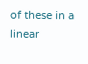of these in a linear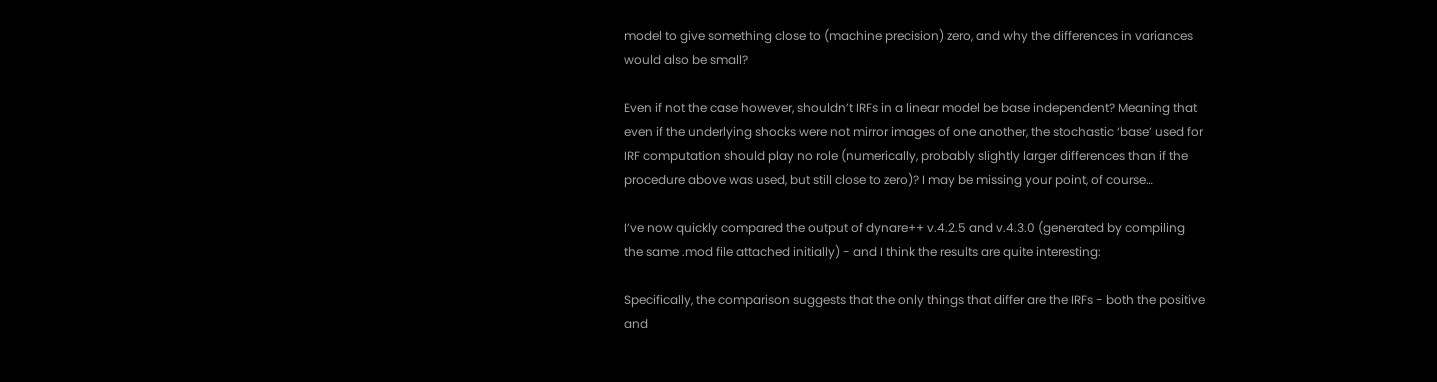model to give something close to (machine precision) zero, and why the differences in variances would also be small?

Even if not the case however, shouldn’t IRFs in a linear model be base independent? Meaning that even if the underlying shocks were not mirror images of one another, the stochastic ‘base’ used for IRF computation should play no role (numerically, probably slightly larger differences than if the procedure above was used, but still close to zero)? I may be missing your point, of course…

I’ve now quickly compared the output of dynare++ v.4.2.5 and v.4.3.0 (generated by compiling the same .mod file attached initially) - and I think the results are quite interesting:

Specifically, the comparison suggests that the only things that differ are the IRFs - both the positive and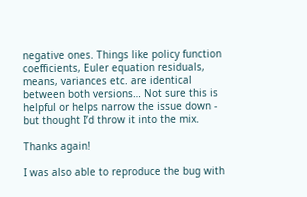negative ones. Things like policy function coefficients, Euler equation residuals, means, variances etc. are identical between both versions… Not sure this is helpful or helps narrow the issue down - but thought I’d throw it into the mix.

Thanks again!

I was also able to reproduce the bug with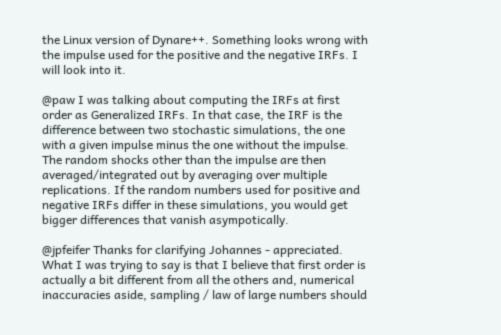the Linux version of Dynare++. Something looks wrong with the impulse used for the positive and the negative IRFs. I will look into it.

@paw I was talking about computing the IRFs at first order as Generalized IRFs. In that case, the IRF is the difference between two stochastic simulations, the one with a given impulse minus the one without the impulse. The random shocks other than the impulse are then averaged/integrated out by averaging over multiple replications. If the random numbers used for positive and negative IRFs differ in these simulations, you would get bigger differences that vanish asympotically.

@jpfeifer Thanks for clarifying Johannes - appreciated. What I was trying to say is that I believe that first order is actually a bit different from all the others and, numerical inaccuracies aside, sampling / law of large numbers should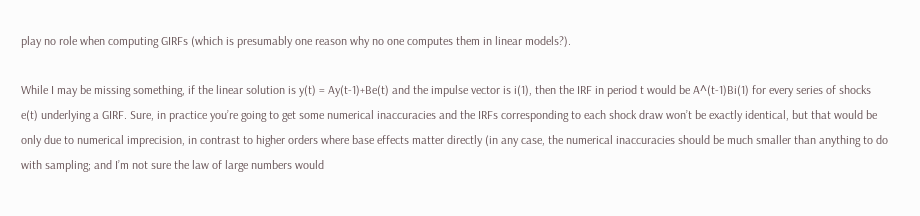play no role when computing GIRFs (which is presumably one reason why no one computes them in linear models?).

While I may be missing something, if the linear solution is y(t) = Ay(t-1)+Be(t) and the impulse vector is i(1), then the IRF in period t would be A^(t-1)Bi(1) for every series of shocks e(t) underlying a GIRF. Sure, in practice you’re going to get some numerical inaccuracies and the IRFs corresponding to each shock draw won’t be exactly identical, but that would be only due to numerical imprecision, in contrast to higher orders where base effects matter directly (in any case, the numerical inaccuracies should be much smaller than anything to do with sampling; and I’m not sure the law of large numbers would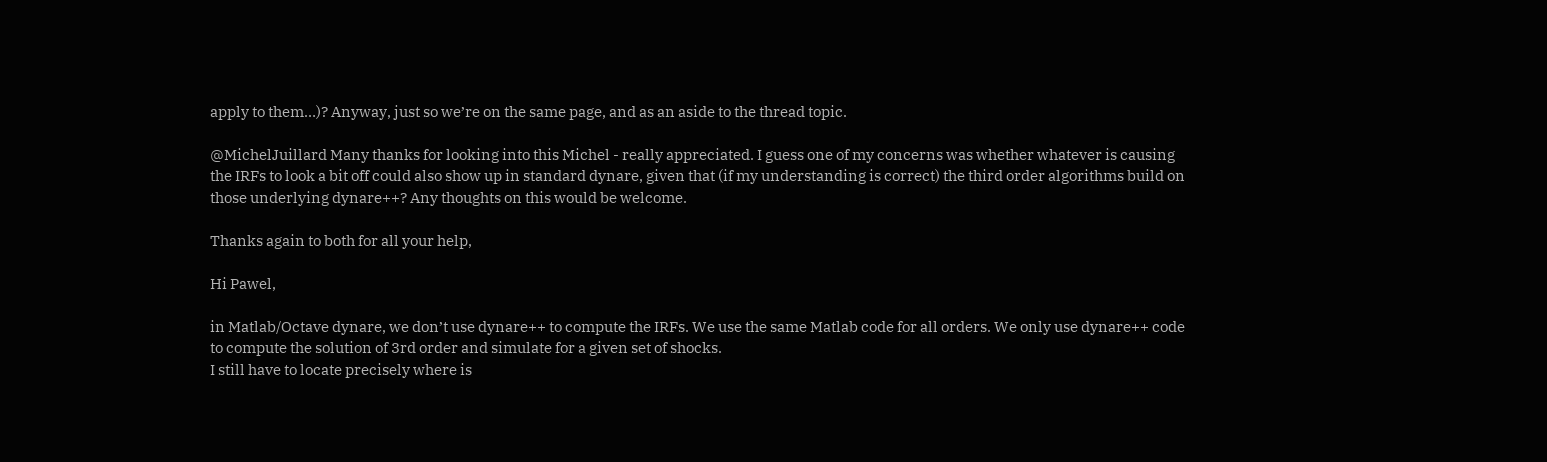apply to them…)? Anyway, just so we’re on the same page, and as an aside to the thread topic.

@MichelJuillard Many thanks for looking into this Michel - really appreciated. I guess one of my concerns was whether whatever is causing the IRFs to look a bit off could also show up in standard dynare, given that (if my understanding is correct) the third order algorithms build on those underlying dynare++? Any thoughts on this would be welcome.

Thanks again to both for all your help,

Hi Pawel,

in Matlab/Octave dynare, we don’t use dynare++ to compute the IRFs. We use the same Matlab code for all orders. We only use dynare++ code to compute the solution of 3rd order and simulate for a given set of shocks.
I still have to locate precisely where is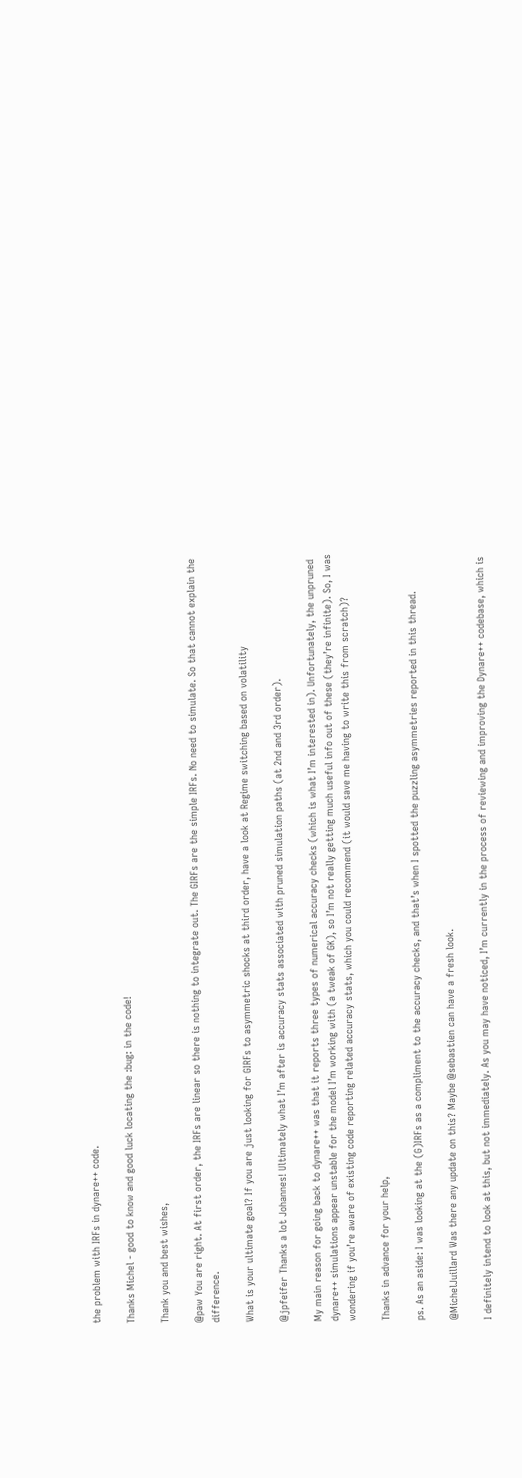the problem with IRFs in dynare++ code.

Thanks Michel - good to know and good luck locating the :bug: in the code!

Thank you and best wishes,

@paw You are right. At first order, the IRFs are linear so there is nothing to integrate out. The GIRFs are the simple IRFs. No need to simulate. So that cannot explain the difference.

What is your ultimate goal? If you are just looking for GIRFs to asymmetric shocks at third order, have a look at Regime switching based on volatility

@jpfeifer Thanks a lot Johannes! Ultimately what I’m after is accuracy stats associated with pruned simulation paths (at 2nd and 3rd order).

My main reason for going back to dynare++ was that it reports three types of numerical accuracy checks (which is what I’m interested in). Unfortunately, the unpruned dynare++ simulations appear unstable for the model I’m working with (a tweak of GK), so I’m not really getting much useful info out of these (they’re infinite). So, I was wondering if you’re aware of existing code reporting related accuracy stats, which you could recommend (it would save me having to write this from scratch)?

Thanks in advance for your help,

ps. As an aside: I was looking at the (G)IRFs as a compliment to the accuracy checks, and that’s when I spotted the puzzling asymmetries reported in this thread.

@MichelJuillard Was there any update on this? Maybe @sebastien can have a fresh look.

I definitely intend to look at this, but not immediately. As you may have noticed, I’m currently in the process of reviewing and improving the Dynare++ codebase, which is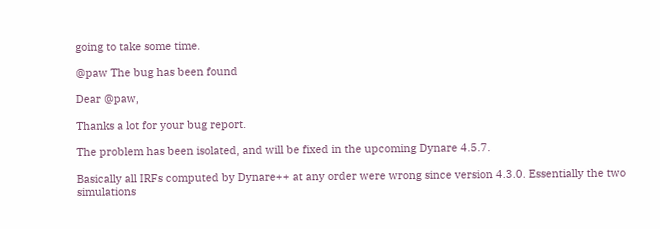going to take some time.

@paw The bug has been found

Dear @paw,

Thanks a lot for your bug report.

The problem has been isolated, and will be fixed in the upcoming Dynare 4.5.7.

Basically all IRFs computed by Dynare++ at any order were wrong since version 4.3.0. Essentially the two simulations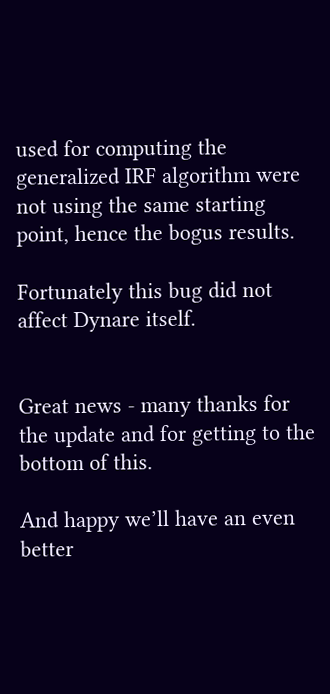used for computing the generalized IRF algorithm were not using the same starting point, hence the bogus results.

Fortunately this bug did not affect Dynare itself.


Great news - many thanks for the update and for getting to the bottom of this.

And happy we’ll have an even better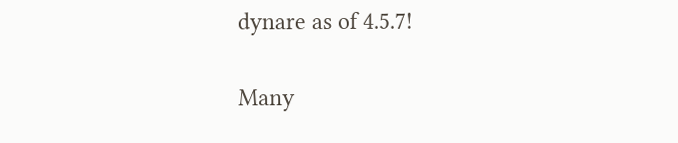dynare as of 4.5.7!

Many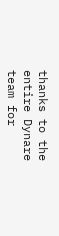thanks to the entire Dynare team for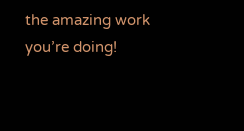the amazing work you’re doing!